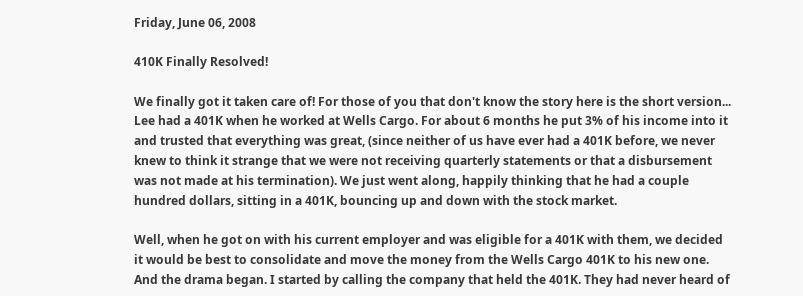Friday, June 06, 2008

410K Finally Resolved!

We finally got it taken care of! For those of you that don't know the story here is the short version... Lee had a 401K when he worked at Wells Cargo. For about 6 months he put 3% of his income into it and trusted that everything was great, (since neither of us have ever had a 401K before, we never knew to think it strange that we were not receiving quarterly statements or that a disbursement was not made at his termination). We just went along, happily thinking that he had a couple hundred dollars, sitting in a 401K, bouncing up and down with the stock market.

Well, when he got on with his current employer and was eligible for a 401K with them, we decided it would be best to consolidate and move the money from the Wells Cargo 401K to his new one. And the drama began. I started by calling the company that held the 401K. They had never heard of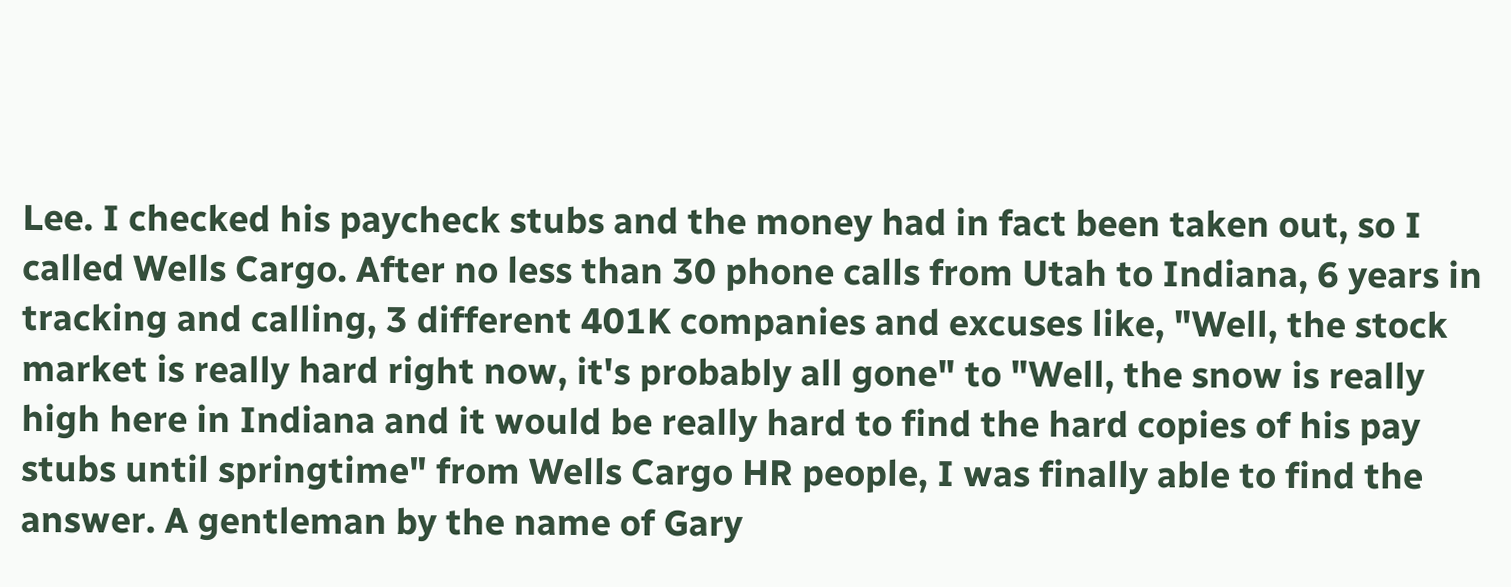Lee. I checked his paycheck stubs and the money had in fact been taken out, so I called Wells Cargo. After no less than 30 phone calls from Utah to Indiana, 6 years in tracking and calling, 3 different 401K companies and excuses like, "Well, the stock market is really hard right now, it's probably all gone" to "Well, the snow is really high here in Indiana and it would be really hard to find the hard copies of his pay stubs until springtime" from Wells Cargo HR people, I was finally able to find the answer. A gentleman by the name of Gary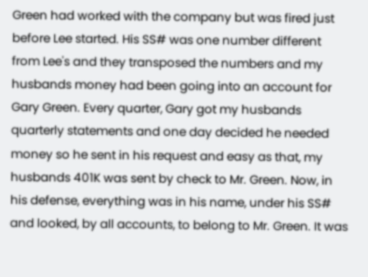Green had worked with the company but was fired just before Lee started. His SS# was one number different from Lee's and they transposed the numbers and my husbands money had been going into an account for Gary Green. Every quarter, Gary got my husbands quarterly statements and one day decided he needed money so he sent in his request and easy as that, my husbands 401K was sent by check to Mr. Green. Now, in his defense, everything was in his name, under his SS# and looked, by all accounts, to belong to Mr. Green. It was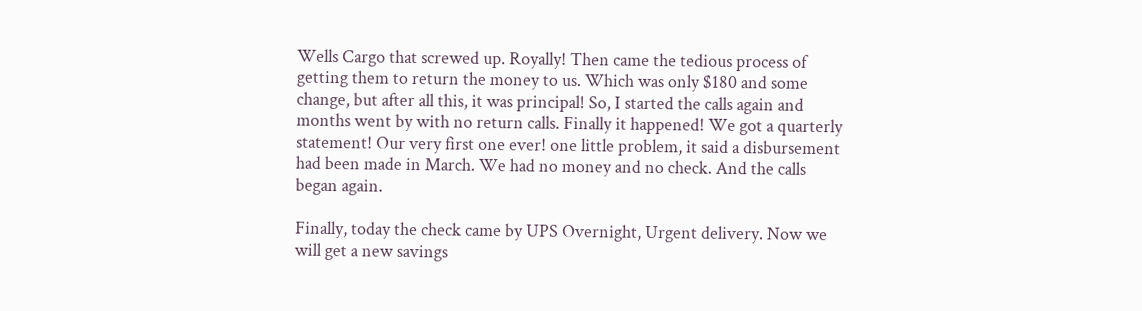Wells Cargo that screwed up. Royally! Then came the tedious process of getting them to return the money to us. Which was only $180 and some change, but after all this, it was principal! So, I started the calls again and months went by with no return calls. Finally it happened! We got a quarterly statement! Our very first one ever! one little problem, it said a disbursement had been made in March. We had no money and no check. And the calls began again.

Finally, today the check came by UPS Overnight, Urgent delivery. Now we will get a new savings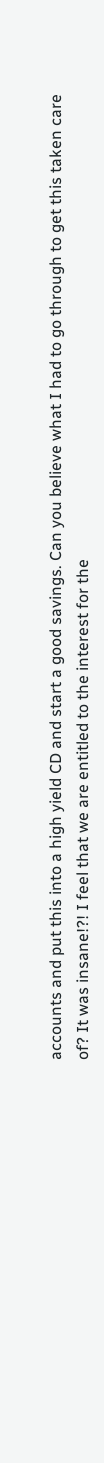accounts and put this into a high yield CD and start a good savings. Can you believe what I had to go through to get this taken care of? It was insane!?! I feel that we are entitled to the interest for the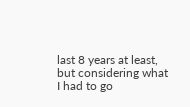last 8 years at least, but considering what I had to go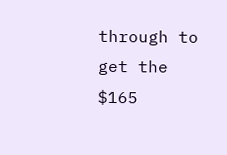through to get the $165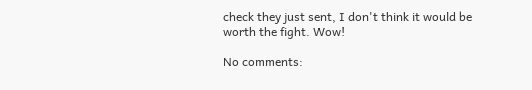check they just sent, I don't think it would be worth the fight. Wow!

No comments: